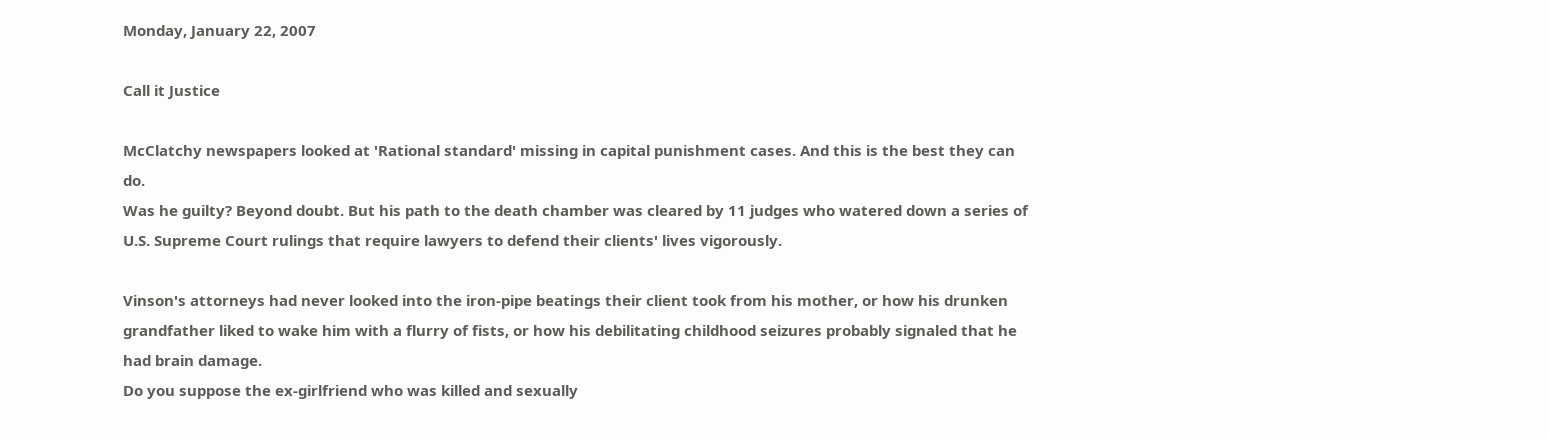Monday, January 22, 2007

Call it Justice

McClatchy newspapers looked at 'Rational standard' missing in capital punishment cases. And this is the best they can do.
Was he guilty? Beyond doubt. But his path to the death chamber was cleared by 11 judges who watered down a series of U.S. Supreme Court rulings that require lawyers to defend their clients' lives vigorously.

Vinson's attorneys had never looked into the iron-pipe beatings their client took from his mother, or how his drunken grandfather liked to wake him with a flurry of fists, or how his debilitating childhood seizures probably signaled that he had brain damage.
Do you suppose the ex-girlfriend who was killed and sexually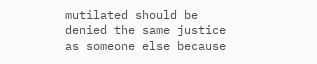mutilated should be denied the same justice as someone else because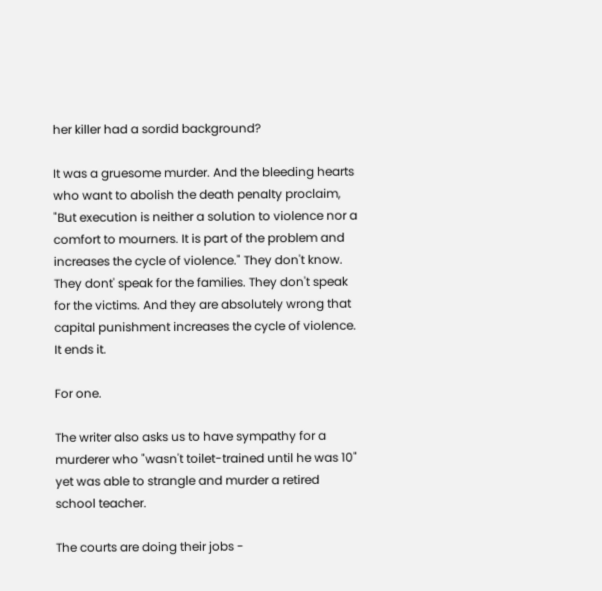her killer had a sordid background?

It was a gruesome murder. And the bleeding hearts who want to abolish the death penalty proclaim, "But execution is neither a solution to violence nor a comfort to mourners. It is part of the problem and increases the cycle of violence." They don't know. They dont' speak for the families. They don't speak for the victims. And they are absolutely wrong that capital punishment increases the cycle of violence. It ends it.

For one.

The writer also asks us to have sympathy for a murderer who "wasn't toilet-trained until he was 10" yet was able to strangle and murder a retired school teacher.

The courts are doing their jobs -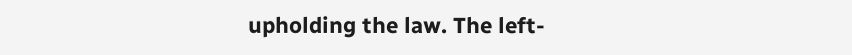upholding the law. The left-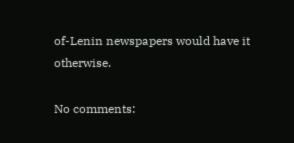of-Lenin newspapers would have it otherwise.

No comments: